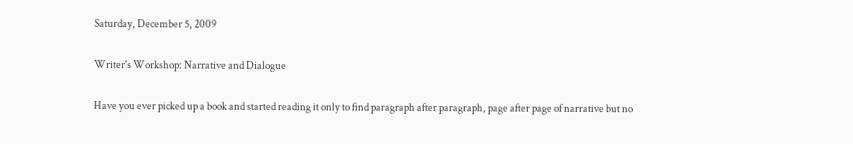Saturday, December 5, 2009

Writer's Workshop: Narrative and Dialogue

Have you ever picked up a book and started reading it only to find paragraph after paragraph, page after page of narrative but no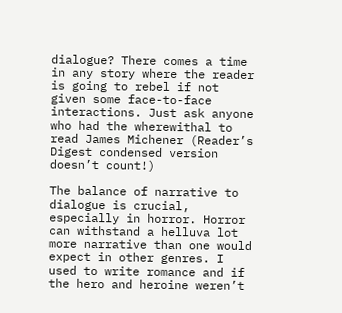dialogue? There comes a time in any story where the reader is going to rebel if not given some face-to-face interactions. Just ask anyone who had the wherewithal to read James Michener (Reader’s Digest condensed version doesn’t count!)

The balance of narrative to dialogue is crucial, especially in horror. Horror can withstand a helluva lot more narrative than one would expect in other genres. I used to write romance and if the hero and heroine weren’t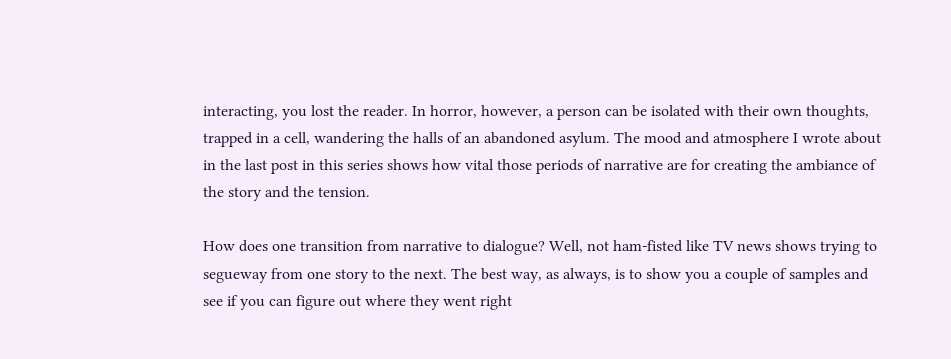interacting, you lost the reader. In horror, however, a person can be isolated with their own thoughts, trapped in a cell, wandering the halls of an abandoned asylum. The mood and atmosphere I wrote about in the last post in this series shows how vital those periods of narrative are for creating the ambiance of the story and the tension.

How does one transition from narrative to dialogue? Well, not ham-fisted like TV news shows trying to segueway from one story to the next. The best way, as always, is to show you a couple of samples and see if you can figure out where they went right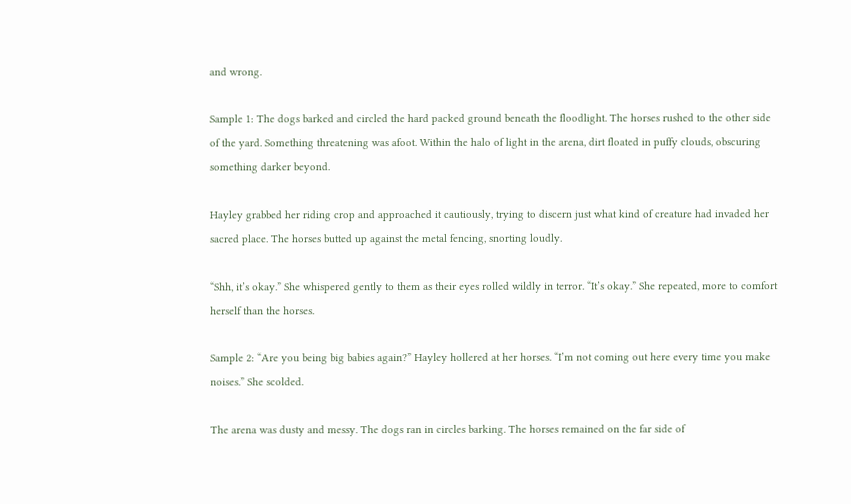and wrong.

Sample 1: The dogs barked and circled the hard packed ground beneath the floodlight. The horses rushed to the other side of the yard. Something threatening was afoot. Within the halo of light in the arena, dirt floated in puffy clouds, obscuring something darker beyond.

Hayley grabbed her riding crop and approached it cautiously, trying to discern just what kind of creature had invaded her sacred place. The horses butted up against the metal fencing, snorting loudly.

“Shh, it’s okay.” She whispered gently to them as their eyes rolled wildly in terror. “It’s okay.” She repeated, more to comfort herself than the horses.

Sample 2: “Are you being big babies again?” Hayley hollered at her horses. “I’m not coming out here every time you make noises.” She scolded.

The arena was dusty and messy. The dogs ran in circles barking. The horses remained on the far side of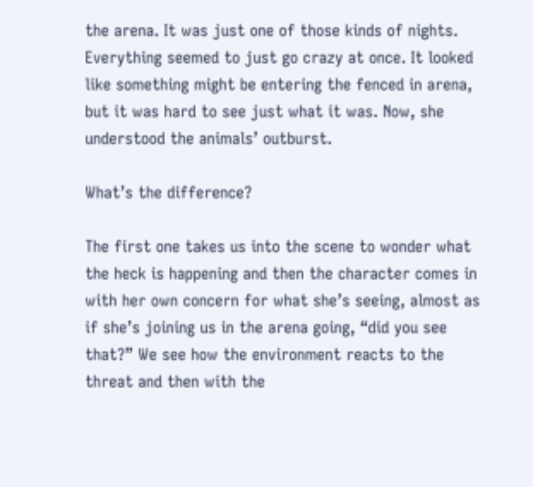the arena. It was just one of those kinds of nights. Everything seemed to just go crazy at once. It looked like something might be entering the fenced in arena, but it was hard to see just what it was. Now, she understood the animals’ outburst.

What’s the difference?

The first one takes us into the scene to wonder what the heck is happening and then the character comes in with her own concern for what she’s seeing, almost as if she’s joining us in the arena going, “did you see that?” We see how the environment reacts to the threat and then with the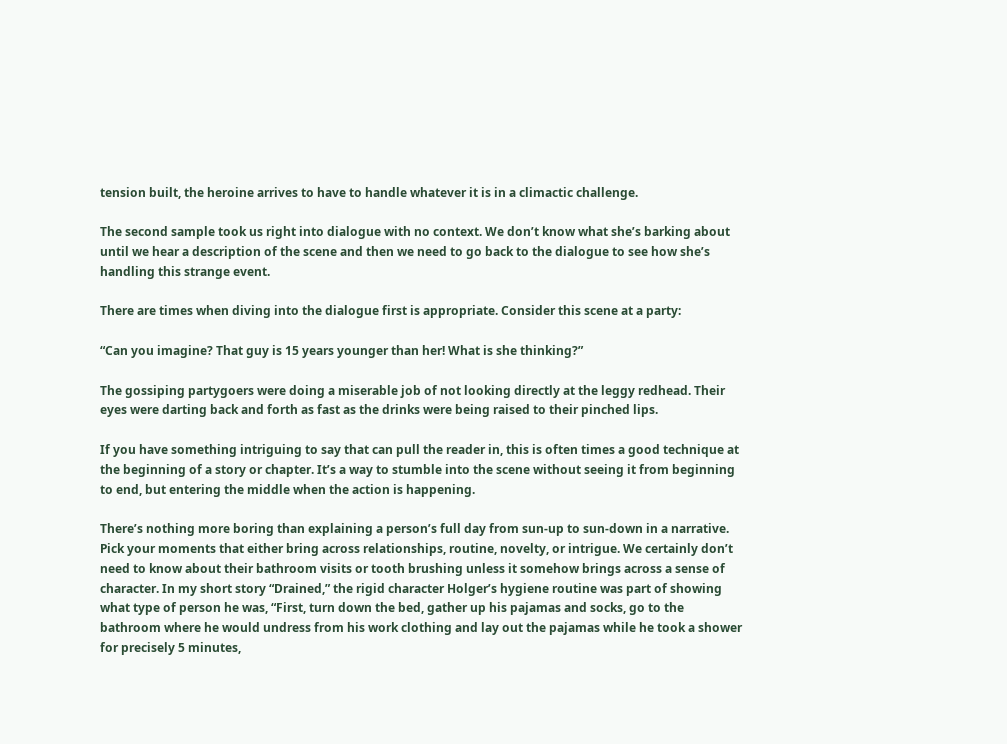tension built, the heroine arrives to have to handle whatever it is in a climactic challenge.

The second sample took us right into dialogue with no context. We don’t know what she’s barking about until we hear a description of the scene and then we need to go back to the dialogue to see how she’s handling this strange event.

There are times when diving into the dialogue first is appropriate. Consider this scene at a party:

“Can you imagine? That guy is 15 years younger than her! What is she thinking?”

The gossiping partygoers were doing a miserable job of not looking directly at the leggy redhead. Their eyes were darting back and forth as fast as the drinks were being raised to their pinched lips.

If you have something intriguing to say that can pull the reader in, this is often times a good technique at the beginning of a story or chapter. It’s a way to stumble into the scene without seeing it from beginning to end, but entering the middle when the action is happening.

There’s nothing more boring than explaining a person’s full day from sun-up to sun-down in a narrative. Pick your moments that either bring across relationships, routine, novelty, or intrigue. We certainly don’t need to know about their bathroom visits or tooth brushing unless it somehow brings across a sense of character. In my short story “Drained,” the rigid character Holger’s hygiene routine was part of showing what type of person he was, “First, turn down the bed, gather up his pajamas and socks, go to the bathroom where he would undress from his work clothing and lay out the pajamas while he took a shower for precisely 5 minutes,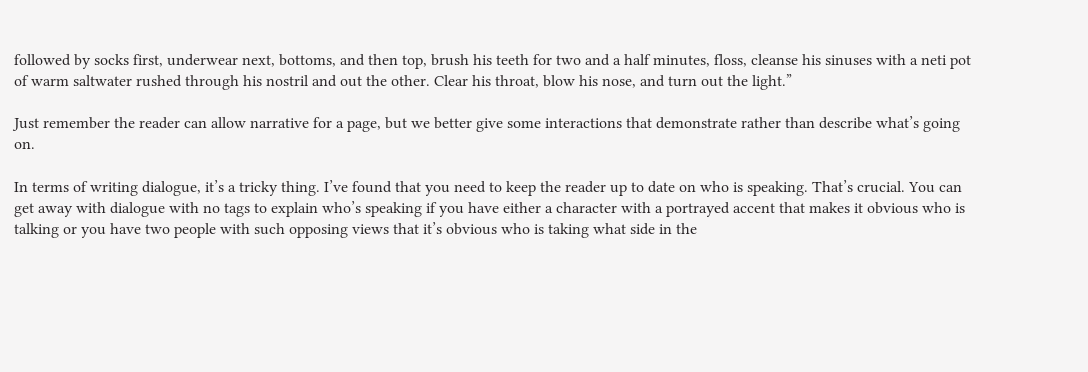followed by socks first, underwear next, bottoms, and then top, brush his teeth for two and a half minutes, floss, cleanse his sinuses with a neti pot of warm saltwater rushed through his nostril and out the other. Clear his throat, blow his nose, and turn out the light.”

Just remember the reader can allow narrative for a page, but we better give some interactions that demonstrate rather than describe what’s going on.

In terms of writing dialogue, it’s a tricky thing. I’ve found that you need to keep the reader up to date on who is speaking. That’s crucial. You can get away with dialogue with no tags to explain who’s speaking if you have either a character with a portrayed accent that makes it obvious who is talking or you have two people with such opposing views that it’s obvious who is taking what side in the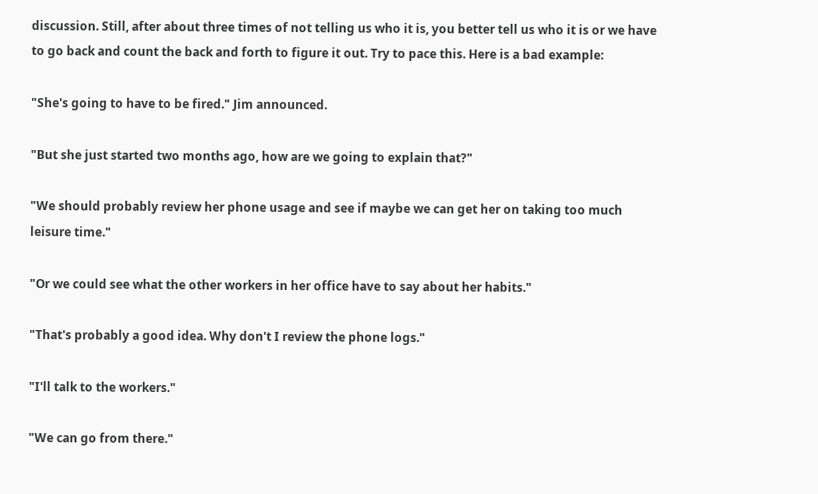discussion. Still, after about three times of not telling us who it is, you better tell us who it is or we have to go back and count the back and forth to figure it out. Try to pace this. Here is a bad example:

"She's going to have to be fired." Jim announced.

"But she just started two months ago, how are we going to explain that?"

"We should probably review her phone usage and see if maybe we can get her on taking too much leisure time."

"Or we could see what the other workers in her office have to say about her habits."

"That's probably a good idea. Why don't I review the phone logs."

"I'll talk to the workers."

"We can go from there."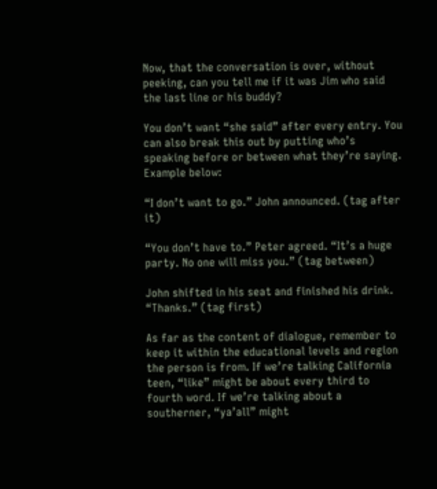Now, that the conversation is over, without peeking, can you tell me if it was Jim who said the last line or his buddy?

You don’t want “she said” after every entry. You can also break this out by putting who’s speaking before or between what they’re saying. Example below:

“I don’t want to go.” John announced. (tag after it)

“You don’t have to.” Peter agreed. “It’s a huge party. No one will miss you.” (tag between)

John shifted in his seat and finished his drink. “Thanks.” (tag first)

As far as the content of dialogue, remember to keep it within the educational levels and region the person is from. If we’re talking California teen, “like” might be about every third to fourth word. If we’re talking about a southerner, “ya’all” might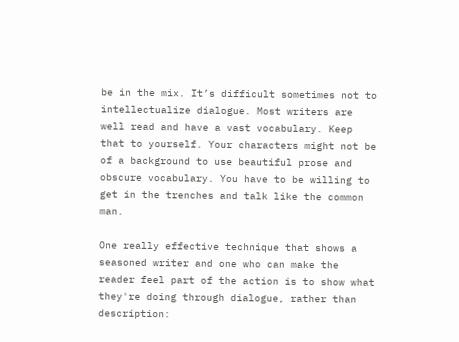be in the mix. It’s difficult sometimes not to intellectualize dialogue. Most writers are well read and have a vast vocabulary. Keep that to yourself. Your characters might not be of a background to use beautiful prose and obscure vocabulary. You have to be willing to get in the trenches and talk like the common man.

One really effective technique that shows a seasoned writer and one who can make the reader feel part of the action is to show what they're doing through dialogue, rather than description: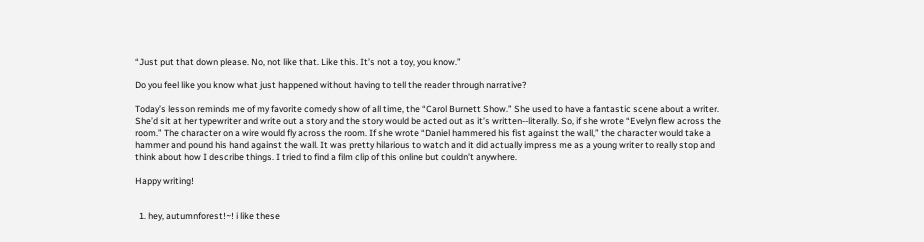“Just put that down please. No, not like that. Like this. It’s not a toy, you know.”

Do you feel like you know what just happened without having to tell the reader through narrative?

Today’s lesson reminds me of my favorite comedy show of all time, the “Carol Burnett Show.” She used to have a fantastic scene about a writer. She’d sit at her typewriter and write out a story and the story would be acted out as it’s written--literally. So, if she wrote “Evelyn flew across the room.” The character on a wire would fly across the room. If she wrote “Daniel hammered his fist against the wall,” the character would take a hammer and pound his hand against the wall. It was pretty hilarious to watch and it did actually impress me as a young writer to really stop and think about how I describe things. I tried to find a film clip of this online but couldn’t anywhere.

Happy writing!


  1. hey, autumnforest!~! i like these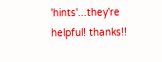'hints'...they're helpful! thanks!!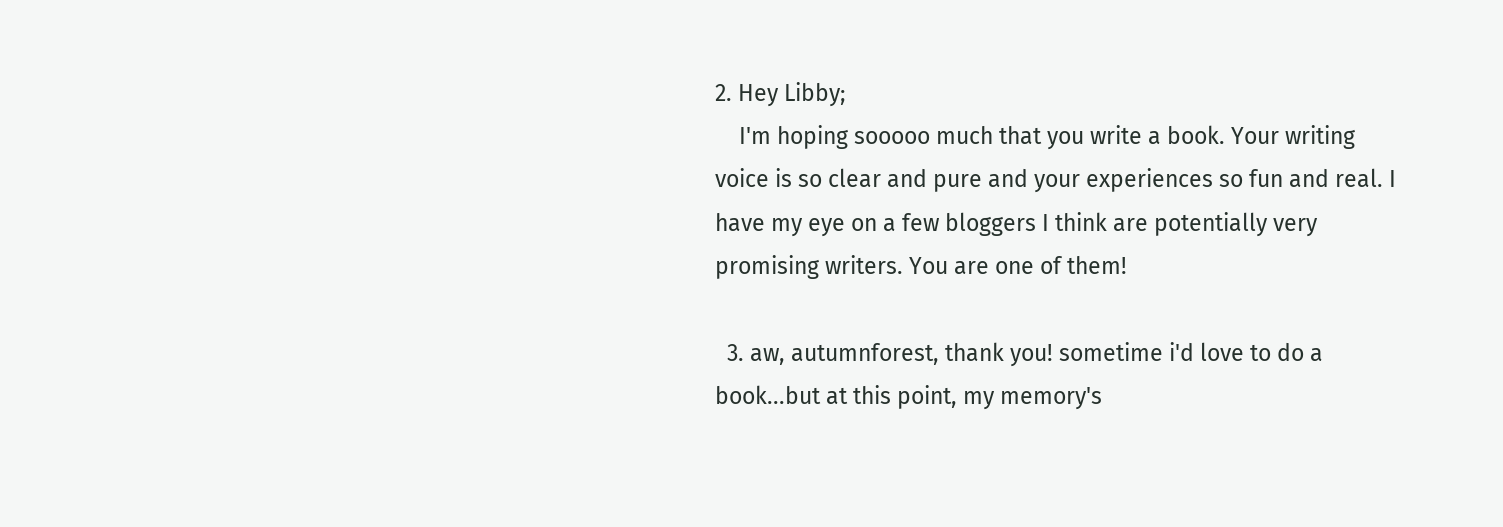2. Hey Libby;
    I'm hoping sooooo much that you write a book. Your writing voice is so clear and pure and your experiences so fun and real. I have my eye on a few bloggers I think are potentially very promising writers. You are one of them!

  3. aw, autumnforest, thank you! sometime i'd love to do a book...but at this point, my memory's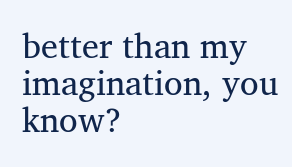better than my imagination, you know?